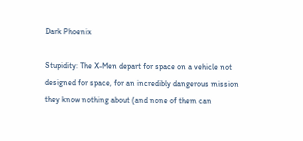Dark Phoenix

Stupidity: The X-Men depart for space on a vehicle not designed for space, for an incredibly dangerous mission they know nothing about (and none of them can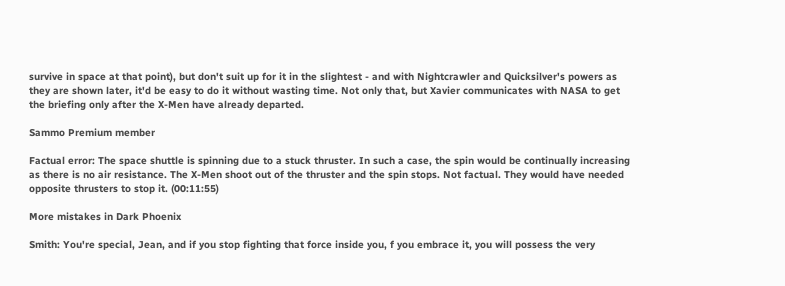survive in space at that point), but don't suit up for it in the slightest - and with Nightcrawler and Quicksilver's powers as they are shown later, it'd be easy to do it without wasting time. Not only that, but Xavier communicates with NASA to get the briefing only after the X-Men have already departed.

Sammo Premium member

Factual error: The space shuttle is spinning due to a stuck thruster. In such a case, the spin would be continually increasing as there is no air resistance. The X-Men shoot out of the thruster and the spin stops. Not factual. They would have needed opposite thrusters to stop it. (00:11:55)

More mistakes in Dark Phoenix

Smith: You're special, Jean, and if you stop fighting that force inside you, f you embrace it, you will possess the very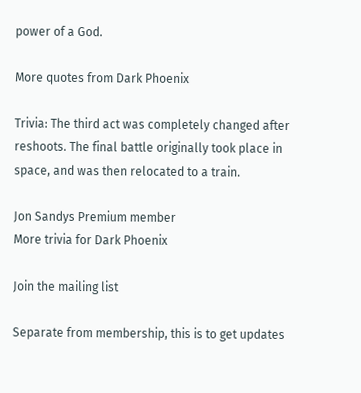power of a God.

More quotes from Dark Phoenix

Trivia: The third act was completely changed after reshoots. The final battle originally took place in space, and was then relocated to a train.

Jon Sandys Premium member
More trivia for Dark Phoenix

Join the mailing list

Separate from membership, this is to get updates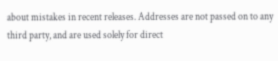about mistakes in recent releases. Addresses are not passed on to any third party, and are used solely for direct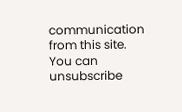communication from this site. You can unsubscribe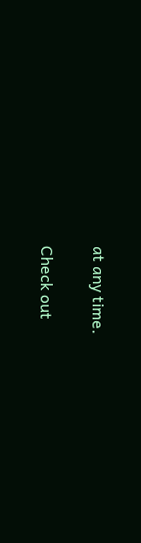at any time.

Check out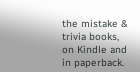the mistake & trivia books, on Kindle and in paperback.